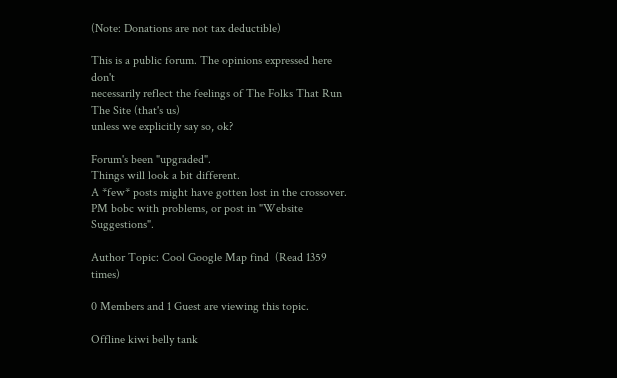(Note: Donations are not tax deductible)

This is a public forum. The opinions expressed here don't
necessarily reflect the feelings of The Folks That Run The Site (that's us)
unless we explicitly say so, ok?

Forum's been "upgraded".
Things will look a bit different.
A *few* posts might have gotten lost in the crossover.
PM bobc with problems, or post in "Website Suggestions".

Author Topic: Cool Google Map find  (Read 1359 times)

0 Members and 1 Guest are viewing this topic.

Offline kiwi belly tank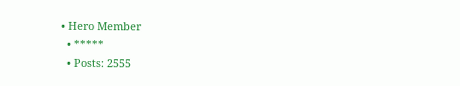• Hero Member
  • *****
  • Posts: 2555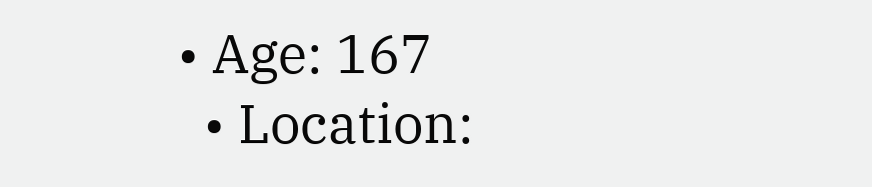• Age: 167
  • Location: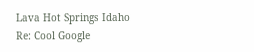Lava Hot Springs Idaho
Re: Cool Google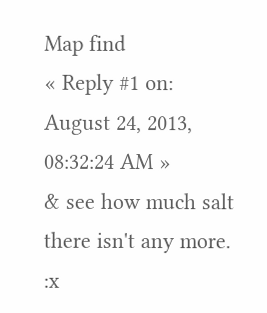Map find
« Reply #1 on: August 24, 2013, 08:32:24 AM »
& see how much salt there isn't any more. :x